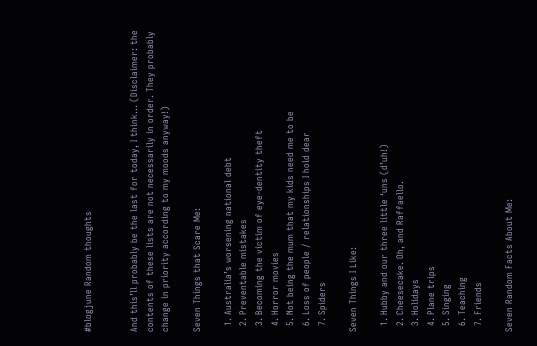#blogjune Random thoughts


And this’ll probably be the last for today, I think… (Disclaimer: the contents of these lists are not necessarily in order. They probably change in priority according to my moods anyway!)

Seven Things that Scare Me:

  1. Australia’s worsening national debt
  2. Preventable mistakes
  3. Becoming the victim of eye-dentity theft
  4. Horror movies
  5. Not being the mum that my kids need me to be
  6. Loss of people / relationships I hold dear
  7. Spiders

Seven Things I Like:

  1. Hubby and our three little ‘uns (d’uh!)
  2. Cheesecake. Oh, and Raffaello.
  3. Holidays
  4. Plane trips
  5. Singing
  6. Teaching
  7. Friends

Seven Random Facts About Me: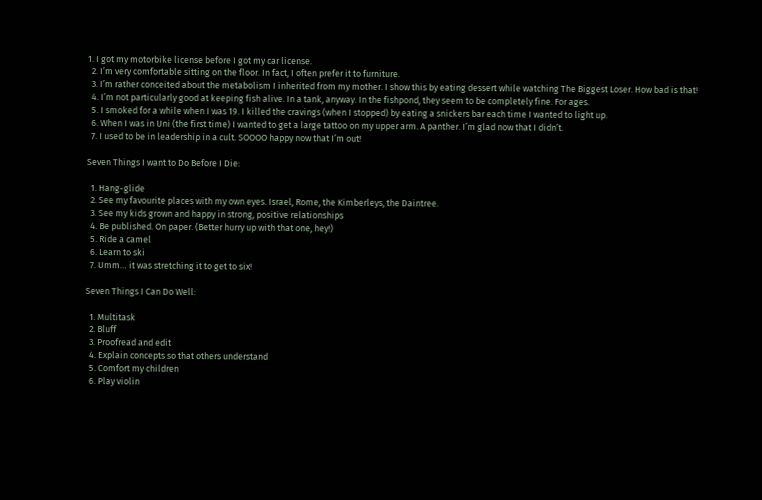1. I got my motorbike license before I got my car license.
  2. I’m very comfortable sitting on the floor. In fact, I often prefer it to furniture.
  3. I’m rather conceited about the metabolism I inherited from my mother. I show this by eating dessert while watching The Biggest Loser. How bad is that!
  4. I’m not particularly good at keeping fish alive. In a tank, anyway. In the fishpond, they seem to be completely fine. For ages.
  5. I smoked for a while when I was 19. I killed the cravings (when I stopped) by eating a snickers bar each time I wanted to light up.
  6. When I was in Uni (the first time) I wanted to get a large tattoo on my upper arm. A panther. I’m glad now that I didn’t.
  7. I used to be in leadership in a cult. SOOOO happy now that I’m out!

Seven Things I want to Do Before I Die:

  1. Hang-glide
  2. See my favourite places with my own eyes. Israel, Rome, the Kimberleys, the Daintree.
  3. See my kids grown and happy in strong, positive relationships
  4. Be published. On paper. (Better hurry up with that one, hey!)
  5. Ride a camel
  6. Learn to ski
  7. Umm… it was stretching it to get to six!

Seven Things I Can Do Well:

  1. Multitask
  2. Bluff
  3. Proofread and edit
  4. Explain concepts so that others understand
  5. Comfort my children
  6. Play violin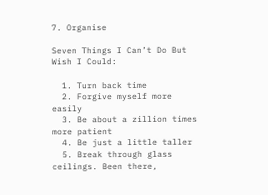7. Organise

Seven Things I Can’t Do But Wish I Could:

  1. Turn back time
  2. Forgive myself more easily
  3. Be about a zillion times more patient
  4. Be just a little taller
  5. Break through glass ceilings. Been there,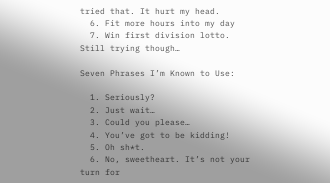tried that. It hurt my head.
  6. Fit more hours into my day
  7. Win first division lotto. Still trying though…

Seven Phrases I’m Known to Use:

  1. Seriously?
  2. Just wait…
  3. Could you please…
  4. You’ve got to be kidding!
  5. Oh sh*t.
  6. No, sweetheart. It’s not your turn for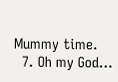Mummy time.
  7. Oh my God…